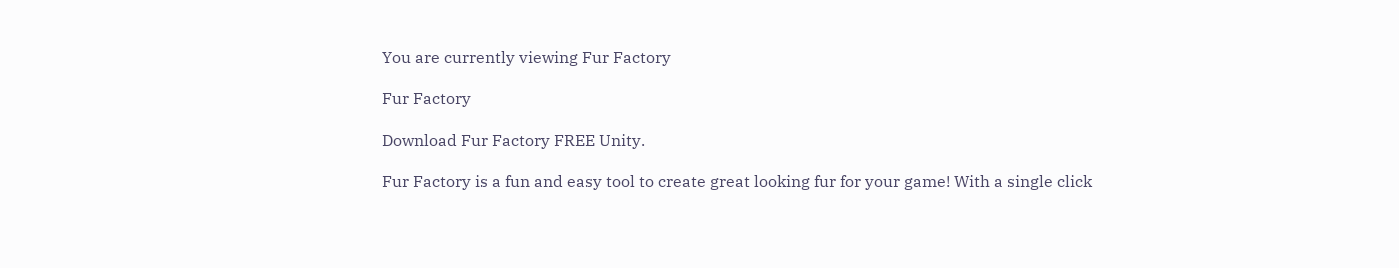You are currently viewing Fur Factory

Fur Factory

Download Fur Factory FREE Unity.

Fur Factory is a fun and easy tool to create great looking fur for your game! With a single click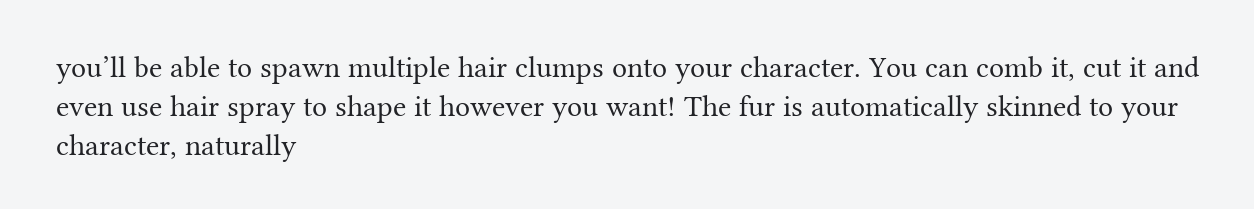you’ll be able to spawn multiple hair clumps onto your character. You can comb it, cut it and even use hair spray to shape it however you want! The fur is automatically skinned to your character, naturally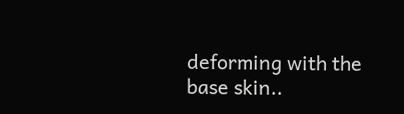deforming with the base skin..